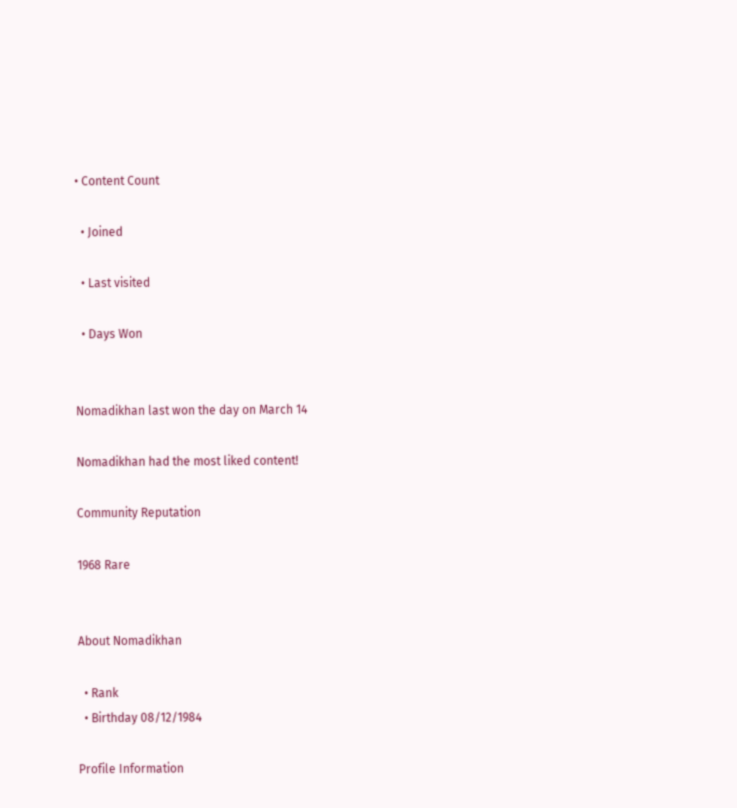• Content Count

  • Joined

  • Last visited

  • Days Won


Nomadikhan last won the day on March 14

Nomadikhan had the most liked content!

Community Reputation

1968 Rare


About Nomadikhan

  • Rank
  • Birthday 08/12/1984

Profile Information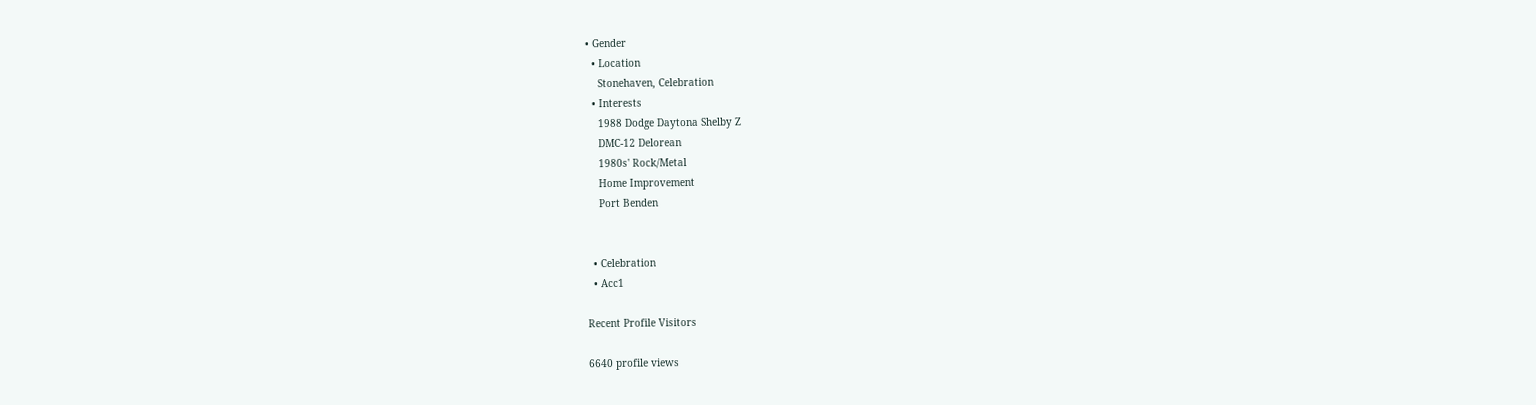• Gender
  • Location
    Stonehaven, Celebration
  • Interests
    1988 Dodge Daytona Shelby Z
    DMC-12 Delorean
    1980s' Rock/Metal
    Home Improvement
    Port Benden


  • Celebration
  • Acc1

Recent Profile Visitors

6640 profile views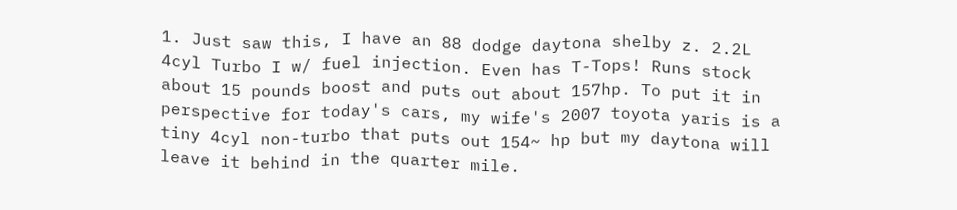1. Just saw this, I have an 88 dodge daytona shelby z. 2.2L 4cyl Turbo I w/ fuel injection. Even has T-Tops! Runs stock about 15 pounds boost and puts out about 157hp. To put it in perspective for today's cars, my wife's 2007 toyota yaris is a tiny 4cyl non-turbo that puts out 154~ hp but my daytona will leave it behind in the quarter mile.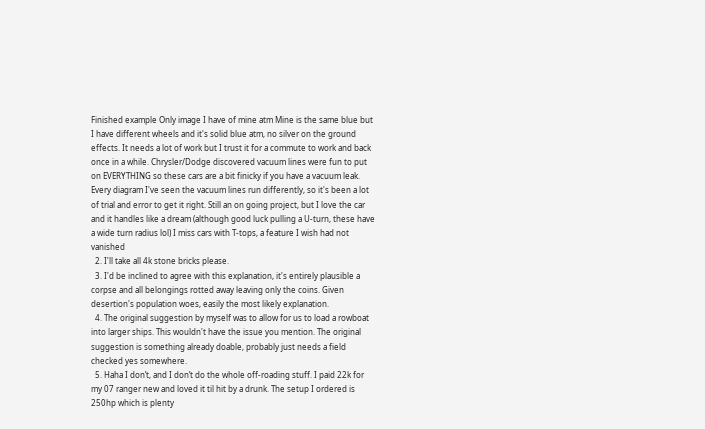Finished example Only image I have of mine atm Mine is the same blue but I have different wheels and it's solid blue atm, no silver on the ground effects. It needs a lot of work but I trust it for a commute to work and back once in a while. Chrysler/Dodge discovered vacuum lines were fun to put on EVERYTHING so these cars are a bit finicky if you have a vacuum leak. Every diagram I've seen the vacuum lines run differently, so it's been a lot of trial and error to get it right. Still an on going project, but I love the car and it handles like a dream (although good luck pulling a U-turn, these have a wide turn radius lol) I miss cars with T-tops, a feature I wish had not vanished
  2. I'll take all 4k stone bricks please.
  3. I'd be inclined to agree with this explanation, it's entirely plausible a corpse and all belongings rotted away leaving only the coins. Given desertion's population woes, easily the most likely explanation.
  4. The original suggestion by myself was to allow for us to load a rowboat into larger ships. This wouldn't have the issue you mention. The original suggestion is something already doable, probably just needs a field checked yes somewhere.
  5. Haha I don’t, and I don’t do the whole off-roading stuff. I paid 22k for my 07 ranger new and loved it til hit by a drunk. The setup I ordered is 250hp which is plenty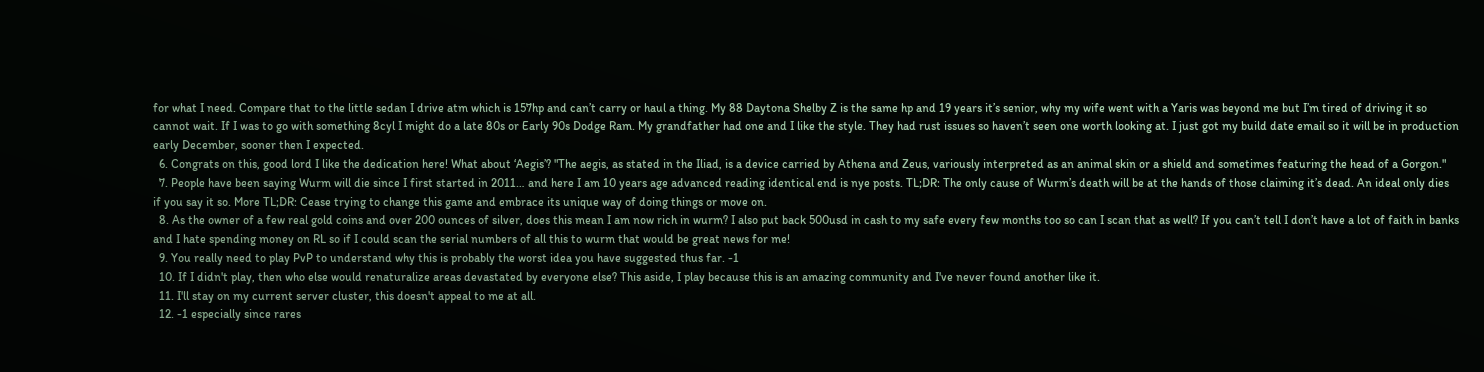for what I need. Compare that to the little sedan I drive atm which is 157hp and can’t carry or haul a thing. My 88 Daytona Shelby Z is the same hp and 19 years it’s senior, why my wife went with a Yaris was beyond me but I’m tired of driving it so cannot wait. If I was to go with something 8cyl I might do a late 80s or Early 90s Dodge Ram. My grandfather had one and I like the style. They had rust issues so haven’t seen one worth looking at. I just got my build date email so it will be in production early December, sooner then I expected.
  6. Congrats on this, good lord I like the dedication here! What about ‘Aegis’? "The aegis, as stated in the Iliad, is a device carried by Athena and Zeus, variously interpreted as an animal skin or a shield and sometimes featuring the head of a Gorgon."
  7. People have been saying Wurm will die since I first started in 2011… and here I am 10 years age advanced reading identical end is nye posts. TL;DR: The only cause of Wurm’s death will be at the hands of those claiming it’s dead. An ideal only dies if you say it so. More TL;DR: Cease trying to change this game and embrace its unique way of doing things or move on.
  8. As the owner of a few real gold coins and over 200 ounces of silver, does this mean I am now rich in wurm? I also put back 500usd in cash to my safe every few months too so can I scan that as well? If you can’t tell I don’t have a lot of faith in banks and I hate spending money on RL so if I could scan the serial numbers of all this to wurm that would be great news for me!
  9. You really need to play PvP to understand why this is probably the worst idea you have suggested thus far. -1
  10. If I didn't play, then who else would renaturalize areas devastated by everyone else? This aside, I play because this is an amazing community and I've never found another like it.
  11. I'll stay on my current server cluster, this doesn't appeal to me at all.
  12. -1 especially since rares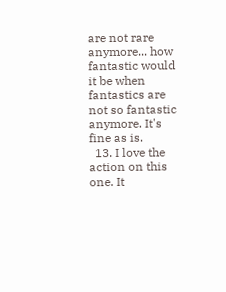are not rare anymore... how fantastic would it be when fantastics are not so fantastic anymore. It's fine as is.
  13. I love the action on this one. It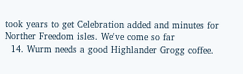took years to get Celebration added and minutes for Norther Freedom isles. We've come so far
  14. Wurm needs a good Highlander Grogg coffee.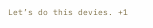Let’s do this devies. +1